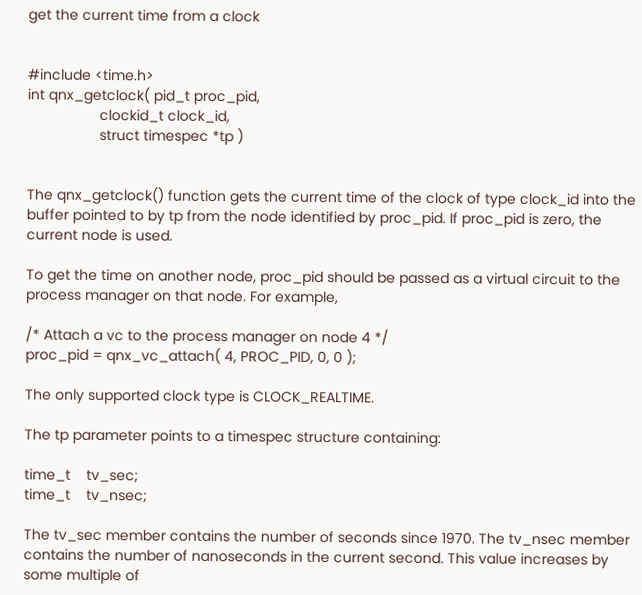get the current time from a clock


#include <time.h>
int qnx_getclock( pid_t proc_pid,
                  clockid_t clock_id,
                  struct timespec *tp )


The qnx_getclock() function gets the current time of the clock of type clock_id into the buffer pointed to by tp from the node identified by proc_pid. If proc_pid is zero, the current node is used.

To get the time on another node, proc_pid should be passed as a virtual circuit to the process manager on that node. For example,

/* Attach a vc to the process manager on node 4 */
proc_pid = qnx_vc_attach( 4, PROC_PID, 0, 0 );

The only supported clock type is CLOCK_REALTIME.

The tp parameter points to a timespec structure containing:

time_t    tv_sec;
time_t    tv_nsec;

The tv_sec member contains the number of seconds since 1970. The tv_nsec member contains the number of nanoseconds in the current second. This value increases by some multiple of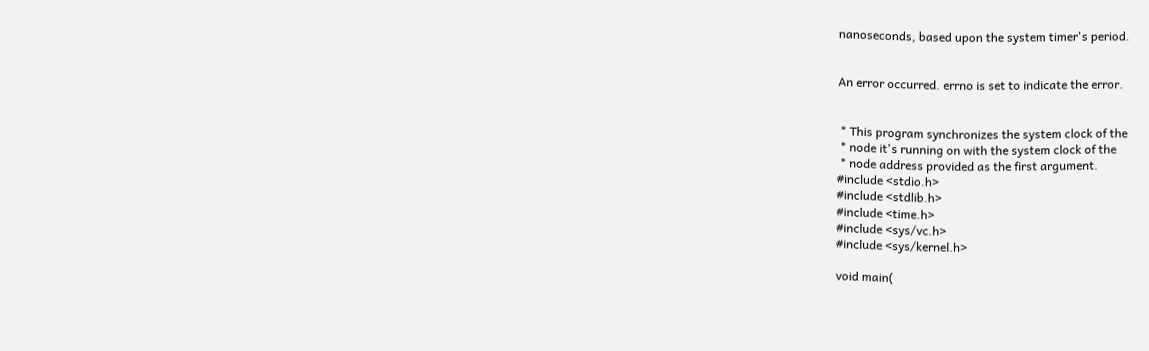nanoseconds, based upon the system timer's period.


An error occurred. errno is set to indicate the error.


 * This program synchronizes the system clock of the
 * node it's running on with the system clock of the
 * node address provided as the first argument.
#include <stdio.h>
#include <stdlib.h>
#include <time.h>
#include <sys/vc.h>
#include <sys/kernel.h>

void main(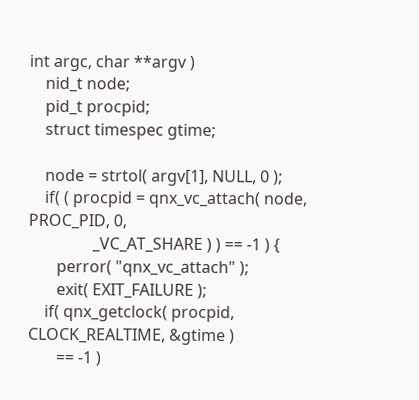int argc, char **argv )
    nid_t node;
    pid_t procpid;
    struct timespec gtime;

    node = strtol( argv[1], NULL, 0 );
    if( ( procpid = qnx_vc_attach( node, PROC_PID, 0,
                _VC_AT_SHARE ) ) == -1 ) {
       perror( "qnx_vc_attach" );
       exit( EXIT_FAILURE );
    if( qnx_getclock( procpid, CLOCK_REALTIME, &gtime )
       == -1 )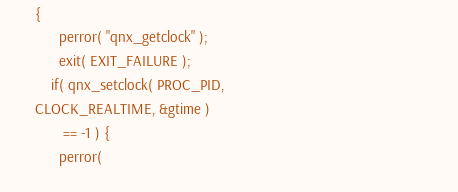{
      perror( "qnx_getclock" );
      exit( EXIT_FAILURE );
    if( qnx_setclock( PROC_PID, CLOCK_REALTIME, &gtime )
       == -1 ) {
      perror(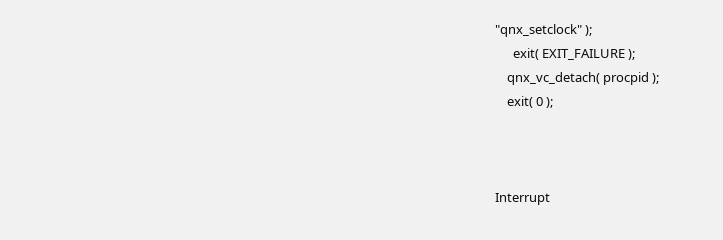"qnx_setclock" );
      exit( EXIT_FAILURE );
    qnx_vc_detach( procpid );
    exit( 0 );



Interrupt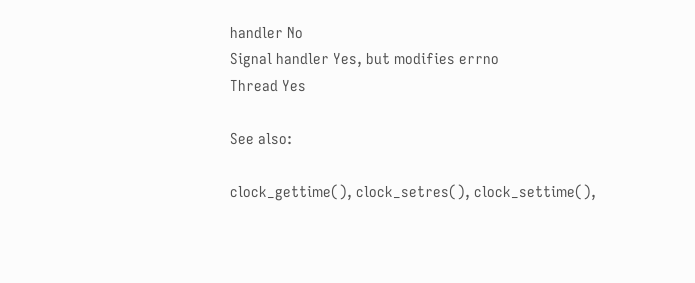handler No
Signal handler Yes, but modifies errno
Thread Yes

See also:

clock_gettime(), clock_setres(), clock_settime(),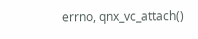errno, qnx_vc_attach()